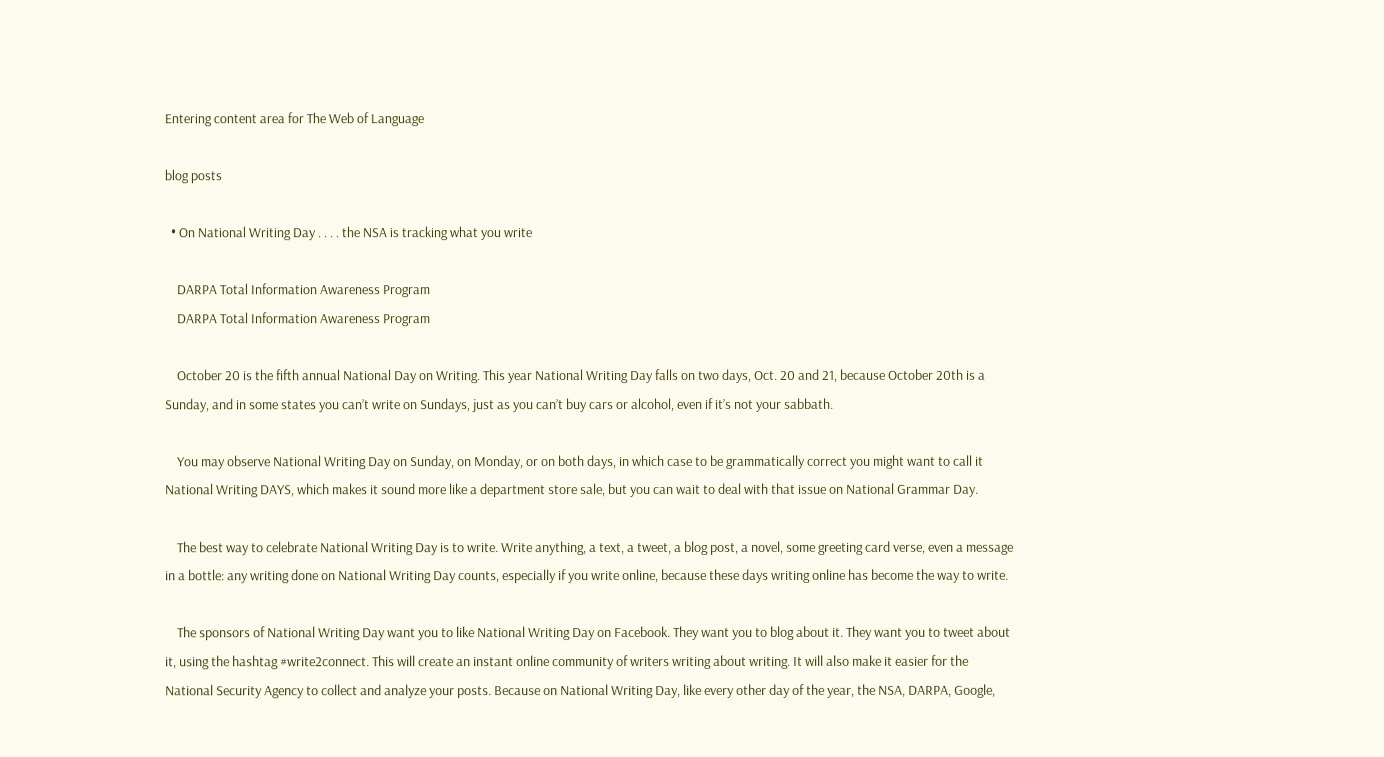Entering content area for The Web of Language

blog posts

  • On National Writing Day . . . . the NSA is tracking what you write

    DARPA Total Information Awareness Program
    DARPA Total Information Awareness Program

    October 20 is the fifth annual National Day on Writing. This year National Writing Day falls on two days, Oct. 20 and 21, because October 20th is a Sunday, and in some states you can’t write on Sundays, just as you can’t buy cars or alcohol, even if it’s not your sabbath.

    You may observe National Writing Day on Sunday, on Monday, or on both days, in which case to be grammatically correct you might want to call it National Writing DAYS, which makes it sound more like a department store sale, but you can wait to deal with that issue on National Grammar Day.

    The best way to celebrate National Writing Day is to write. Write anything, a text, a tweet, a blog post, a novel, some greeting card verse, even a message in a bottle: any writing done on National Writing Day counts, especially if you write online, because these days writing online has become the way to write.

    The sponsors of National Writing Day want you to like National Writing Day on Facebook. They want you to blog about it. They want you to tweet about it, using the hashtag #write2connect. This will create an instant online community of writers writing about writing. It will also make it easier for the National Security Agency to collect and analyze your posts. Because on National Writing Day, like every other day of the year, the NSA, DARPA, Google,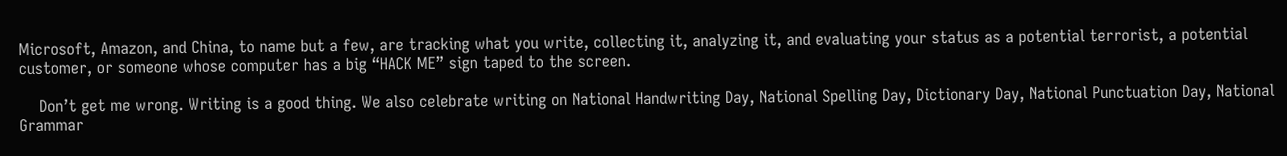Microsoft, Amazon, and China, to name but a few, are tracking what you write, collecting it, analyzing it, and evaluating your status as a potential terrorist, a potential customer, or someone whose computer has a big “HACK ME” sign taped to the screen.

    Don’t get me wrong. Writing is a good thing. We also celebrate writing on National Handwriting Day, National Spelling Day, Dictionary Day, National Punctuation Day, National Grammar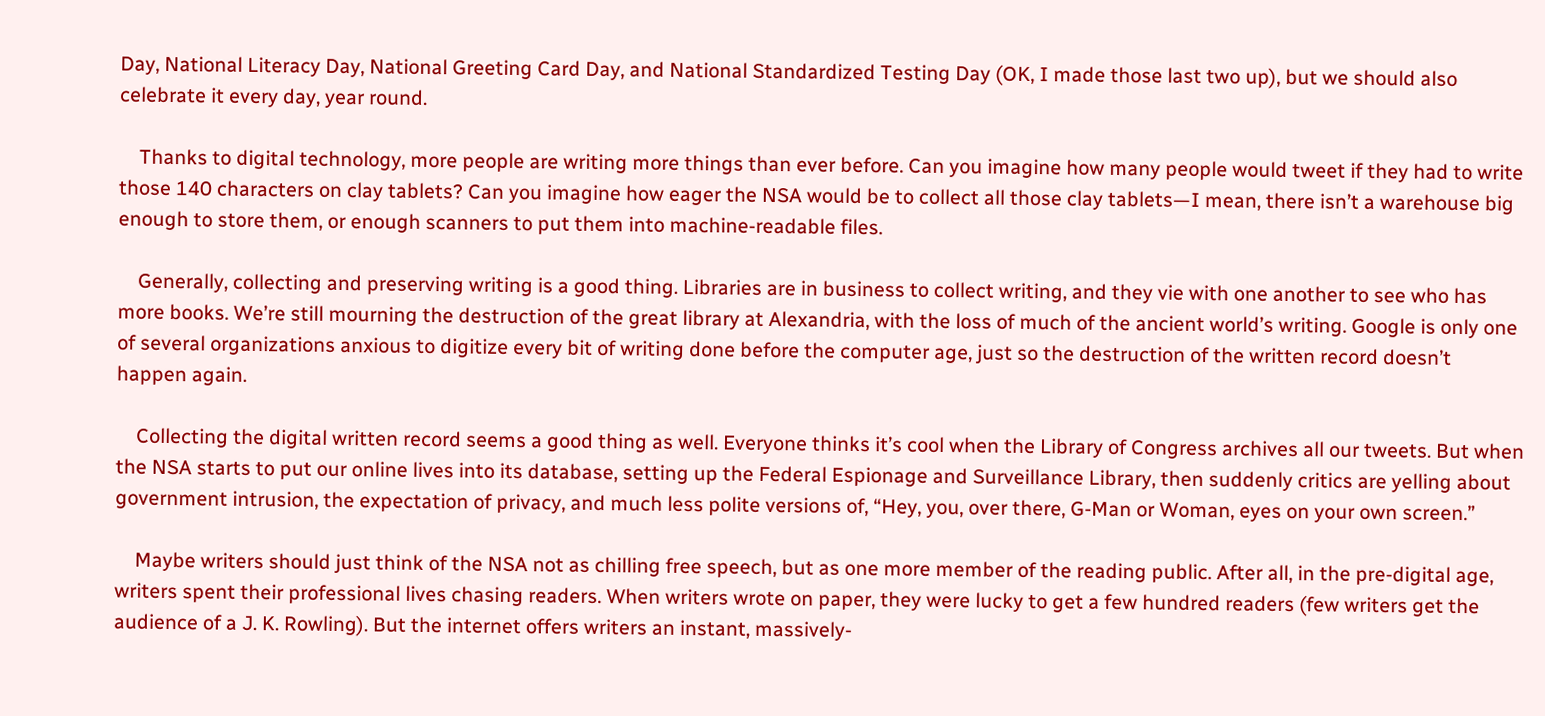Day, National Literacy Day, National Greeting Card Day, and National Standardized Testing Day (OK, I made those last two up), but we should also celebrate it every day, year round.

    Thanks to digital technology, more people are writing more things than ever before. Can you imagine how many people would tweet if they had to write those 140 characters on clay tablets? Can you imagine how eager the NSA would be to collect all those clay tablets—I mean, there isn’t a warehouse big enough to store them, or enough scanners to put them into machine-readable files.

    Generally, collecting and preserving writing is a good thing. Libraries are in business to collect writing, and they vie with one another to see who has more books. We’re still mourning the destruction of the great library at Alexandria, with the loss of much of the ancient world’s writing. Google is only one of several organizations anxious to digitize every bit of writing done before the computer age, just so the destruction of the written record doesn’t happen again.

    Collecting the digital written record seems a good thing as well. Everyone thinks it’s cool when the Library of Congress archives all our tweets. But when the NSA starts to put our online lives into its database, setting up the Federal Espionage and Surveillance Library, then suddenly critics are yelling about government intrusion, the expectation of privacy, and much less polite versions of, “Hey, you, over there, G-Man or Woman, eyes on your own screen.”

    Maybe writers should just think of the NSA not as chilling free speech, but as one more member of the reading public. After all, in the pre-digital age, writers spent their professional lives chasing readers. When writers wrote on paper, they were lucky to get a few hundred readers (few writers get the audience of a J. K. Rowling). But the internet offers writers an instant, massively-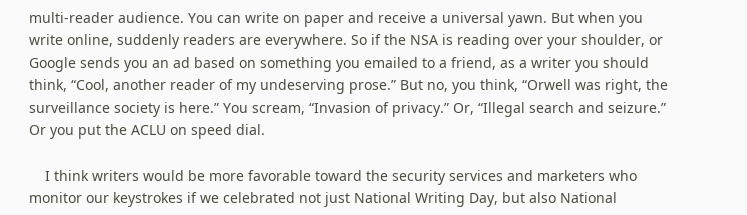multi-reader audience. You can write on paper and receive a universal yawn. But when you write online, suddenly readers are everywhere. So if the NSA is reading over your shoulder, or Google sends you an ad based on something you emailed to a friend, as a writer you should think, “Cool, another reader of my undeserving prose.” But no, you think, “Orwell was right, the surveillance society is here.” You scream, “Invasion of privacy.” Or, “Illegal search and seizure.” Or you put the ACLU on speed dial.

    I think writers would be more favorable toward the security services and marketers who monitor our keystrokes if we celebrated not just National Writing Day, but also National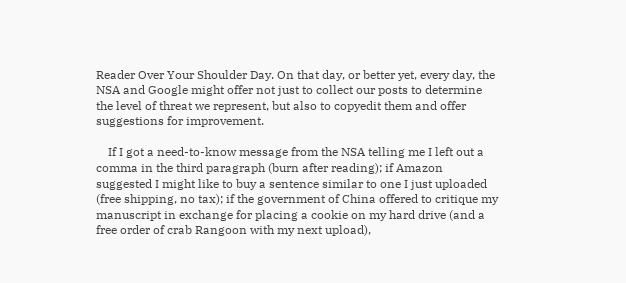Reader Over Your Shoulder Day. On that day, or better yet, every day, the NSA and Google might offer not just to collect our posts to determine the level of threat we represent, but also to copyedit them and offer suggestions for improvement.

    If I got a need-to-know message from the NSA telling me I left out a comma in the third paragraph (burn after reading); if Amazon suggested I might like to buy a sentence similar to one I just uploaded (free shipping, no tax); if the government of China offered to critique my manuscript in exchange for placing a cookie on my hard drive (and a free order of crab Rangoon with my next upload),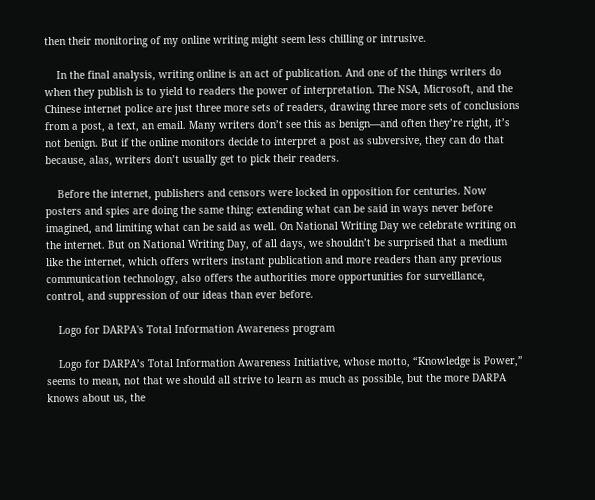then their monitoring of my online writing might seem less chilling or intrusive.

    In the final analysis, writing online is an act of publication. And one of the things writers do when they publish is to yield to readers the power of interpretation. The NSA, Microsoft, and the Chinese internet police are just three more sets of readers, drawing three more sets of conclusions from a post, a text, an email. Many writers don’t see this as benign—and often they’re right, it’s not benign. But if the online monitors decide to interpret a post as subversive, they can do that because, alas, writers don’t usually get to pick their readers.

    Before the internet, publishers and censors were locked in opposition for centuries. Now posters and spies are doing the same thing: extending what can be said in ways never before imagined, and limiting what can be said as well. On National Writing Day we celebrate writing on the internet. But on National Writing Day, of all days, we shouldn’t be surprised that a medium like the internet, which offers writers instant publication and more readers than any previous communication technology, also offers the authorities more opportunities for surveillance, control, and suppression of our ideas than ever before.

    Logo for DARPA's Total Information Awareness program

    Logo for DARPA’s Total Information Awareness Initiative, whose motto, “Knowledge is Power,” seems to mean, not that we should all strive to learn as much as possible, but the more DARPA knows about us, the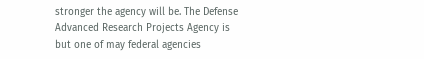stronger the agency will be. The Defense Advanced Research Projects Agency is but one of may federal agencies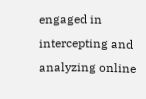engaged in intercepting and analyzing online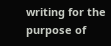writing for the purpose of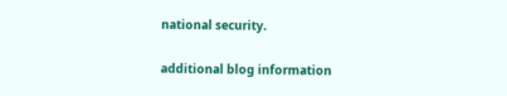national security.

additional blog information